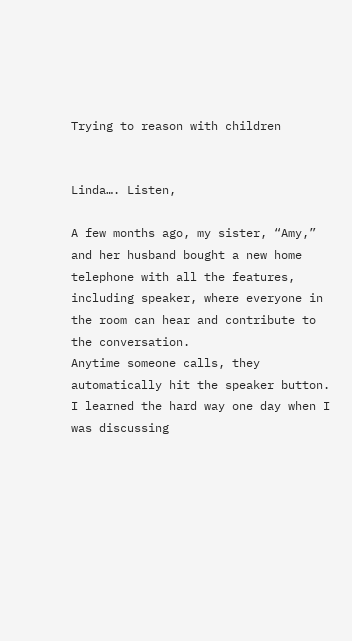Trying to reason with children


Linda…. Listen,

A few months ago, my sister, “Amy,” and her husband bought a new home telephone with all the features, including speaker, where everyone in the room can hear and contribute to the conversation.
Anytime someone calls, they automatically hit the speaker button. I learned the hard way one day when I was discussing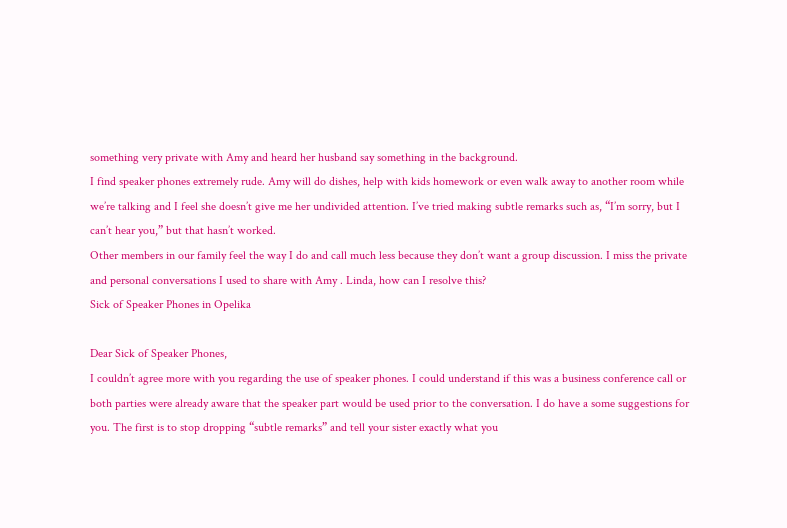something very private with Amy and heard her husband say something in the background.
I find speaker phones extremely rude. Amy will do dishes, help with kids homework or even walk away to another room while we’re talking and I feel she doesn’t give me her undivided attention. I’ve tried making subtle remarks such as, “I’m sorry, but I can’t hear you,” but that hasn’t worked.
Other members in our family feel the way I do and call much less because they don’t want a group discussion. I miss the private and personal conversations I used to share with Amy . Linda, how can I resolve this?
Sick of Speaker Phones in Opelika

Dear Sick of Speaker Phones,
I couldn’t agree more with you regarding the use of speaker phones. I could understand if this was a business conference call or both parties were already aware that the speaker part would be used prior to the conversation. I do have a some suggestions for you. The first is to stop dropping “subtle remarks” and tell your sister exactly what you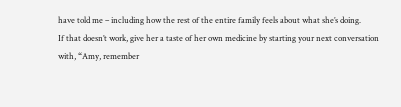have told me – including how the rest of the entire family feels about what she’s doing.
If that doesn’t work, give her a taste of her own medicine by starting your next conversation with, “Amy, remember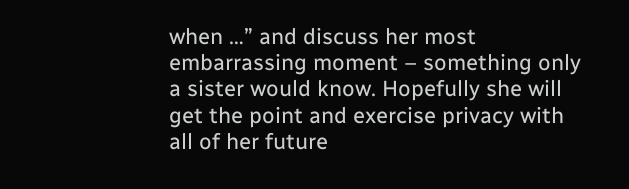when …” and discuss her most embarrassing moment – something only a sister would know. Hopefully she will get the point and exercise privacy with all of her future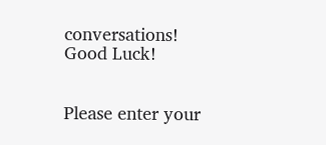conversations!
Good Luck!


Please enter your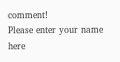comment!
Please enter your name here